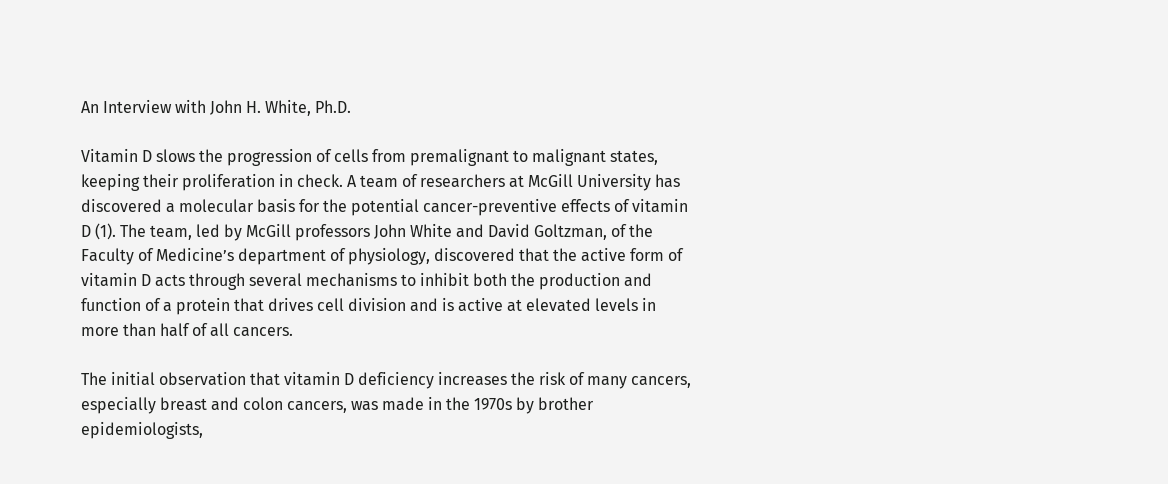An Interview with John H. White, Ph.D.

Vitamin D slows the progression of cells from premalignant to malignant states, keeping their proliferation in check. A team of researchers at McGill University has discovered a molecular basis for the potential cancer-preventive effects of vitamin D (1). The team, led by McGill professors John White and David Goltzman, of the Faculty of Medicine’s department of physiology, discovered that the active form of vitamin D acts through several mechanisms to inhibit both the production and function of a protein that drives cell division and is active at elevated levels in more than half of all cancers.

The initial observation that vitamin D deficiency increases the risk of many cancers, especially breast and colon cancers, was made in the 1970s by brother epidemiologists,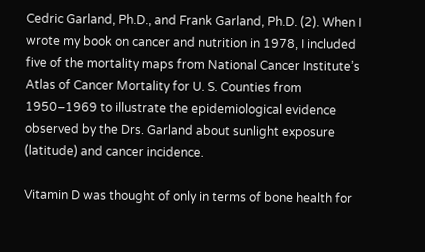Cedric Garland, Ph.D., and Frank Garland, Ph.D. (2). When I wrote my book on cancer and nutrition in 1978, I included five of the mortality maps from National Cancer Institute’s Atlas of Cancer Mortality for U. S. Counties from 1950–1969 to illustrate the epidemiological evidence observed by the Drs. Garland about sunlight exposure (latitude) and cancer incidence.

Vitamin D was thought of only in terms of bone health for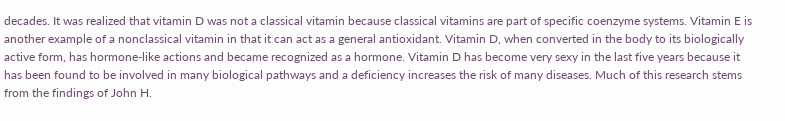decades. It was realized that vitamin D was not a classical vitamin because classical vitamins are part of specific coenzyme systems. Vitamin E is another example of a nonclassical vitamin in that it can act as a general antioxidant. Vitamin D, when converted in the body to its biologically active form, has hormone-like actions and became recognized as a hormone. Vitamin D has become very sexy in the last five years because it has been found to be involved in many biological pathways and a deficiency increases the risk of many diseases. Much of this research stems from the findings of John H.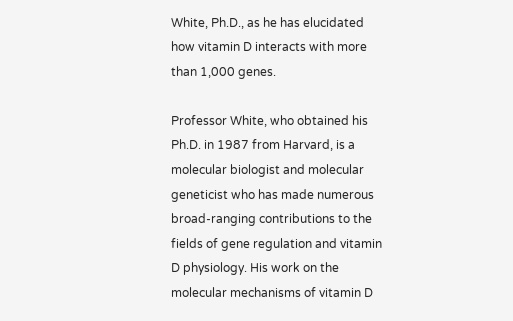White, Ph.D., as he has elucidated how vitamin D interacts with more than 1,000 genes.

Professor White, who obtained his Ph.D. in 1987 from Harvard, is a molecular biologist and molecular geneticist who has made numerous broad-ranging contributions to the fields of gene regulation and vitamin D physiology. His work on the molecular mechanisms of vitamin D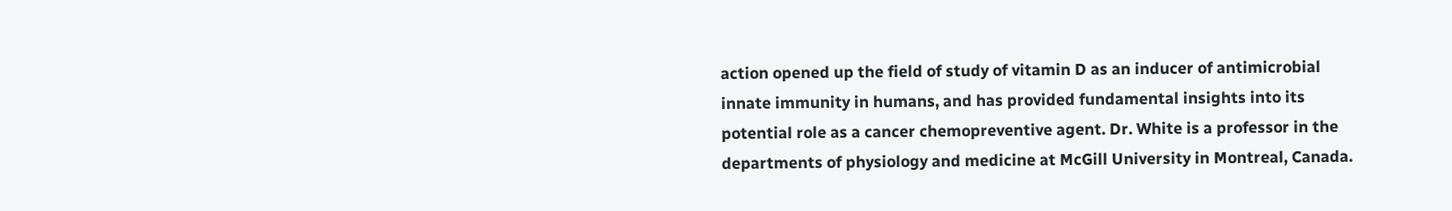action opened up the field of study of vitamin D as an inducer of antimicrobial innate immunity in humans, and has provided fundamental insights into its potential role as a cancer chemopreventive agent. Dr. White is a professor in the departments of physiology and medicine at McGill University in Montreal, Canada.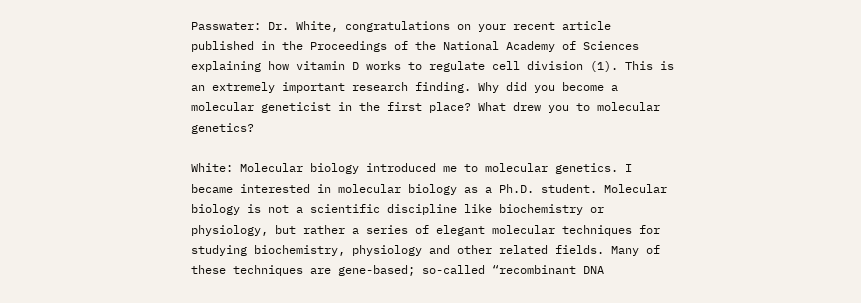Passwater: Dr. White, congratulations on your recent article published in the Proceedings of the National Academy of Sciences explaining how vitamin D works to regulate cell division (1). This is an extremely important research finding. Why did you become a molecular geneticist in the first place? What drew you to molecular genetics?

White: Molecular biology introduced me to molecular genetics. I became interested in molecular biology as a Ph.D. student. Molecular biology is not a scientific discipline like biochemistry or physiology, but rather a series of elegant molecular techniques for studying biochemistry, physiology and other related fields. Many of these techniques are gene-based; so-called “recombinant DNA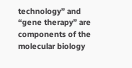technology” and “gene therapy” are components of the molecular biology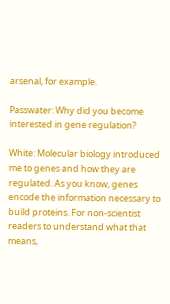arsenal, for example.

Passwater: Why did you become interested in gene regulation?

White: Molecular biology introduced me to genes and how they are regulated. As you know, genes encode the information necessary to build proteins. For non-scientist readers to understand what that means,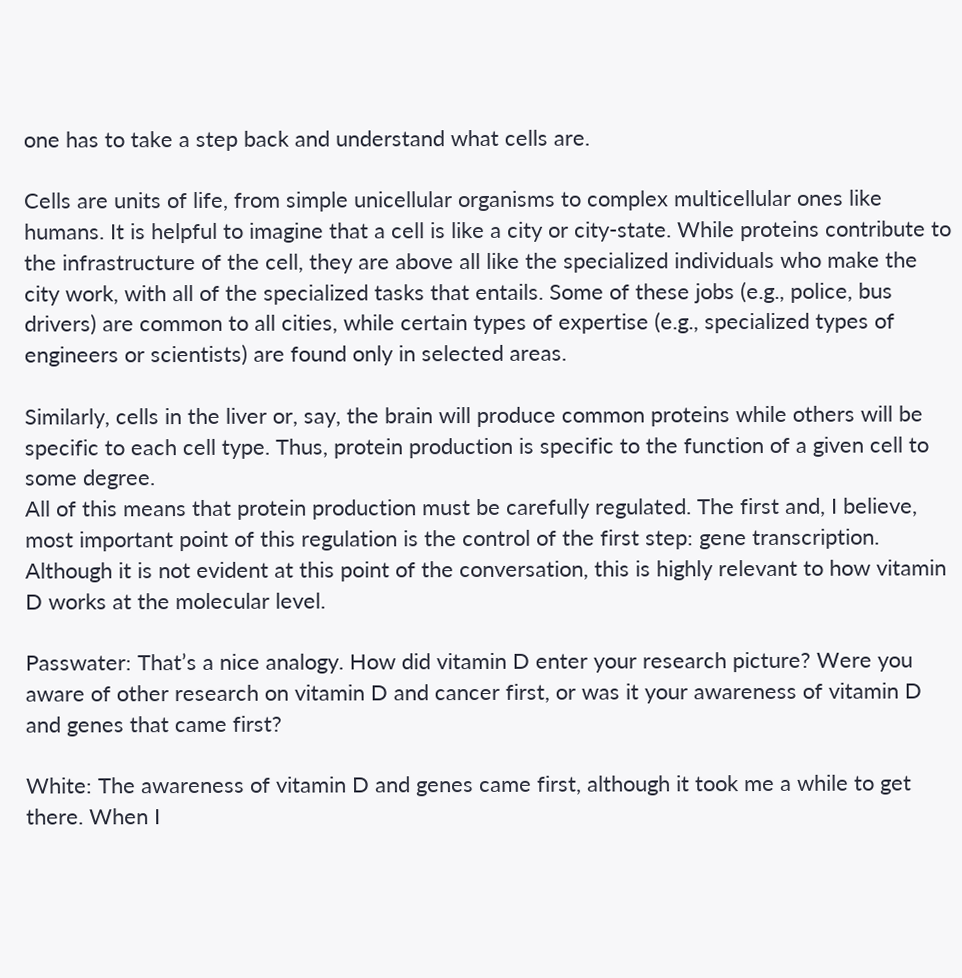one has to take a step back and understand what cells are.

Cells are units of life, from simple unicellular organisms to complex multicellular ones like humans. It is helpful to imagine that a cell is like a city or city-state. While proteins contribute to the infrastructure of the cell, they are above all like the specialized individuals who make the city work, with all of the specialized tasks that entails. Some of these jobs (e.g., police, bus drivers) are common to all cities, while certain types of expertise (e.g., specialized types of engineers or scientists) are found only in selected areas.

Similarly, cells in the liver or, say, the brain will produce common proteins while others will be specific to each cell type. Thus, protein production is specific to the function of a given cell to some degree.
All of this means that protein production must be carefully regulated. The first and, I believe, most important point of this regulation is the control of the first step: gene transcription. Although it is not evident at this point of the conversation, this is highly relevant to how vitamin D works at the molecular level.

Passwater: That’s a nice analogy. How did vitamin D enter your research picture? Were you aware of other research on vitamin D and cancer first, or was it your awareness of vitamin D and genes that came first?

White: The awareness of vitamin D and genes came first, although it took me a while to get there. When I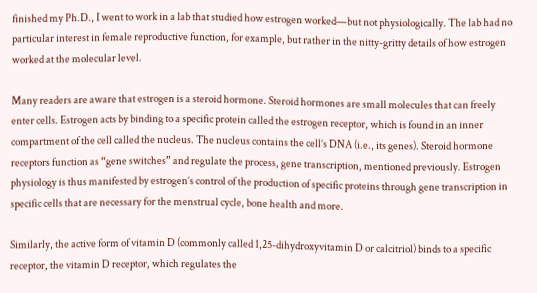finished my Ph.D., I went to work in a lab that studied how estrogen worked—but not physiologically. The lab had no particular interest in female reproductive function, for example, but rather in the nitty-gritty details of how estrogen worked at the molecular level.

Many readers are aware that estrogen is a steroid hormone. Steroid hormones are small molecules that can freely enter cells. Estrogen acts by binding to a specific protein called the estrogen receptor, which is found in an inner compartment of the cell called the nucleus. The nucleus contains the cell’s DNA (i.e., its genes). Steroid hormone receptors function as “gene switches” and regulate the process, gene transcription, mentioned previously. Estrogen physiology is thus manifested by estrogen’s control of the production of specific proteins through gene transcription in specific cells that are necessary for the menstrual cycle, bone health and more.

Similarly, the active form of vitamin D (commonly called 1,25-dihydroxyvitamin D or calcitriol) binds to a specific receptor, the vitamin D receptor, which regulates the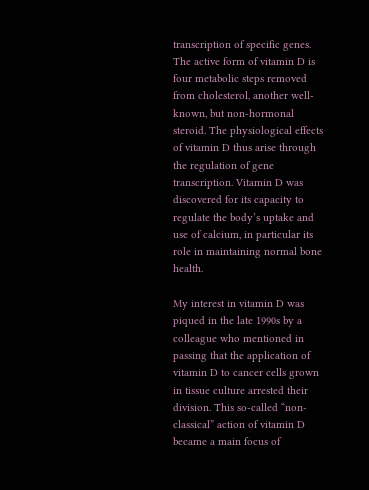transcription of specific genes. The active form of vitamin D is four metabolic steps removed from cholesterol, another well-known, but non-hormonal steroid. The physiological effects of vitamin D thus arise through the regulation of gene transcription. Vitamin D was discovered for its capacity to regulate the body’s uptake and use of calcium, in particular its role in maintaining normal bone health.

My interest in vitamin D was piqued in the late 1990s by a colleague who mentioned in passing that the application of vitamin D to cancer cells grown in tissue culture arrested their division. This so-called “non-classical” action of vitamin D became a main focus of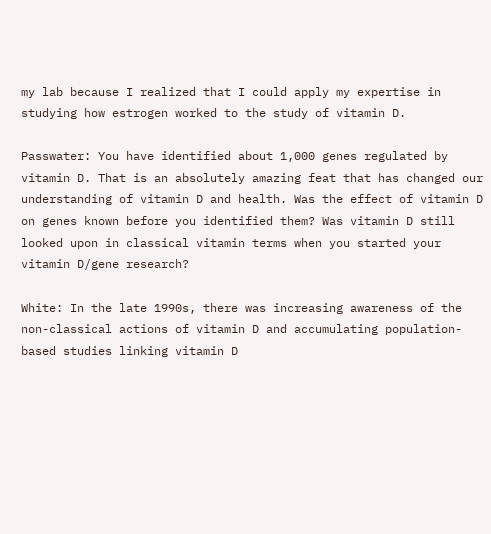my lab because I realized that I could apply my expertise in studying how estrogen worked to the study of vitamin D.

Passwater: You have identified about 1,000 genes regulated by vitamin D. That is an absolutely amazing feat that has changed our understanding of vitamin D and health. Was the effect of vitamin D on genes known before you identified them? Was vitamin D still looked upon in classical vitamin terms when you started your vitamin D/gene research?

White: In the late 1990s, there was increasing awareness of the non-classical actions of vitamin D and accumulating population-based studies linking vitamin D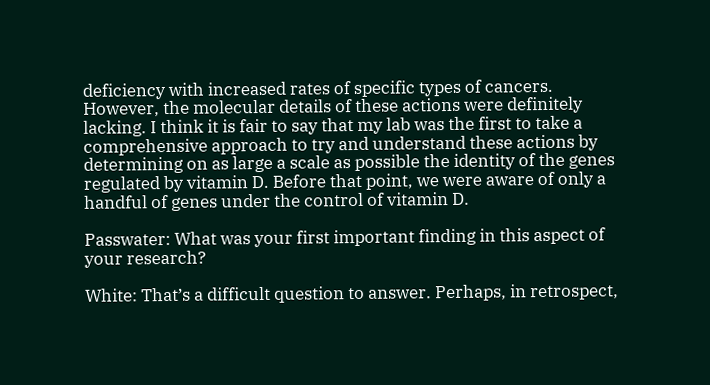deficiency with increased rates of specific types of cancers. However, the molecular details of these actions were definitely lacking. I think it is fair to say that my lab was the first to take a comprehensive approach to try and understand these actions by determining on as large a scale as possible the identity of the genes regulated by vitamin D. Before that point, we were aware of only a handful of genes under the control of vitamin D.

Passwater: What was your first important finding in this aspect of your research?

White: That’s a difficult question to answer. Perhaps, in retrospect,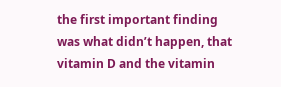the first important finding was what didn’t happen, that vitamin D and the vitamin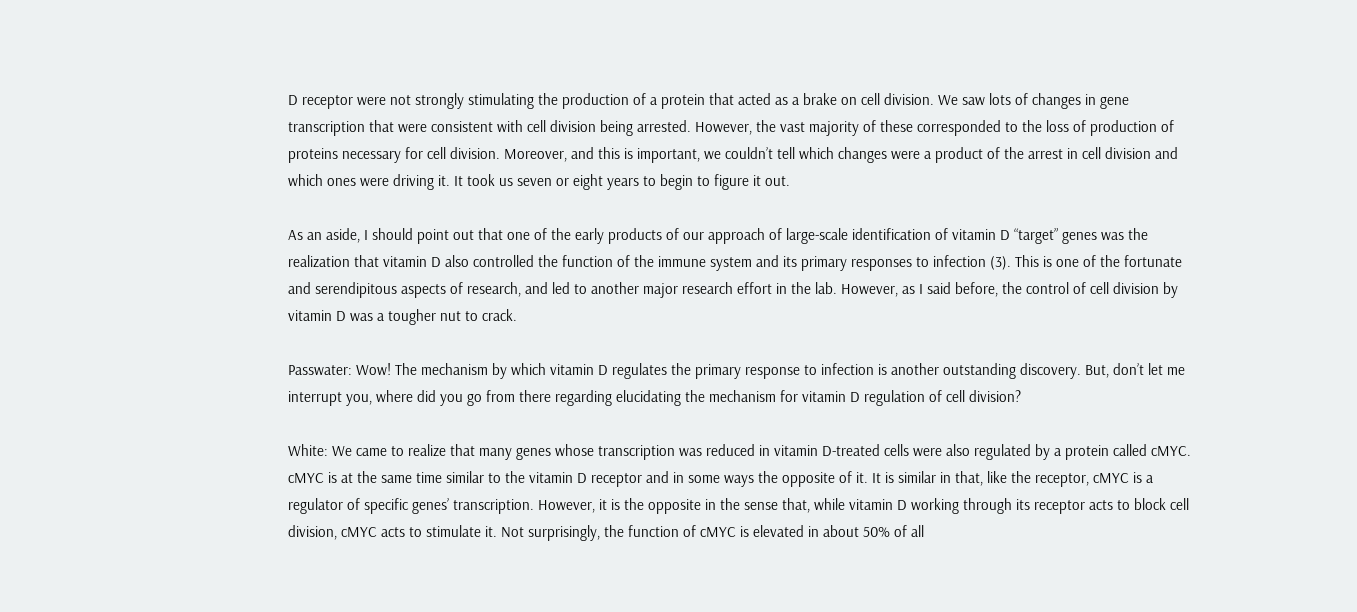D receptor were not strongly stimulating the production of a protein that acted as a brake on cell division. We saw lots of changes in gene transcription that were consistent with cell division being arrested. However, the vast majority of these corresponded to the loss of production of proteins necessary for cell division. Moreover, and this is important, we couldn’t tell which changes were a product of the arrest in cell division and which ones were driving it. It took us seven or eight years to begin to figure it out.

As an aside, I should point out that one of the early products of our approach of large-scale identification of vitamin D “target” genes was the realization that vitamin D also controlled the function of the immune system and its primary responses to infection (3). This is one of the fortunate and serendipitous aspects of research, and led to another major research effort in the lab. However, as I said before, the control of cell division by vitamin D was a tougher nut to crack.

Passwater: Wow! The mechanism by which vitamin D regulates the primary response to infection is another outstanding discovery. But, don’t let me interrupt you, where did you go from there regarding elucidating the mechanism for vitamin D regulation of cell division?

White: We came to realize that many genes whose transcription was reduced in vitamin D-treated cells were also regulated by a protein called cMYC. cMYC is at the same time similar to the vitamin D receptor and in some ways the opposite of it. It is similar in that, like the receptor, cMYC is a regulator of specific genes’ transcription. However, it is the opposite in the sense that, while vitamin D working through its receptor acts to block cell division, cMYC acts to stimulate it. Not surprisingly, the function of cMYC is elevated in about 50% of all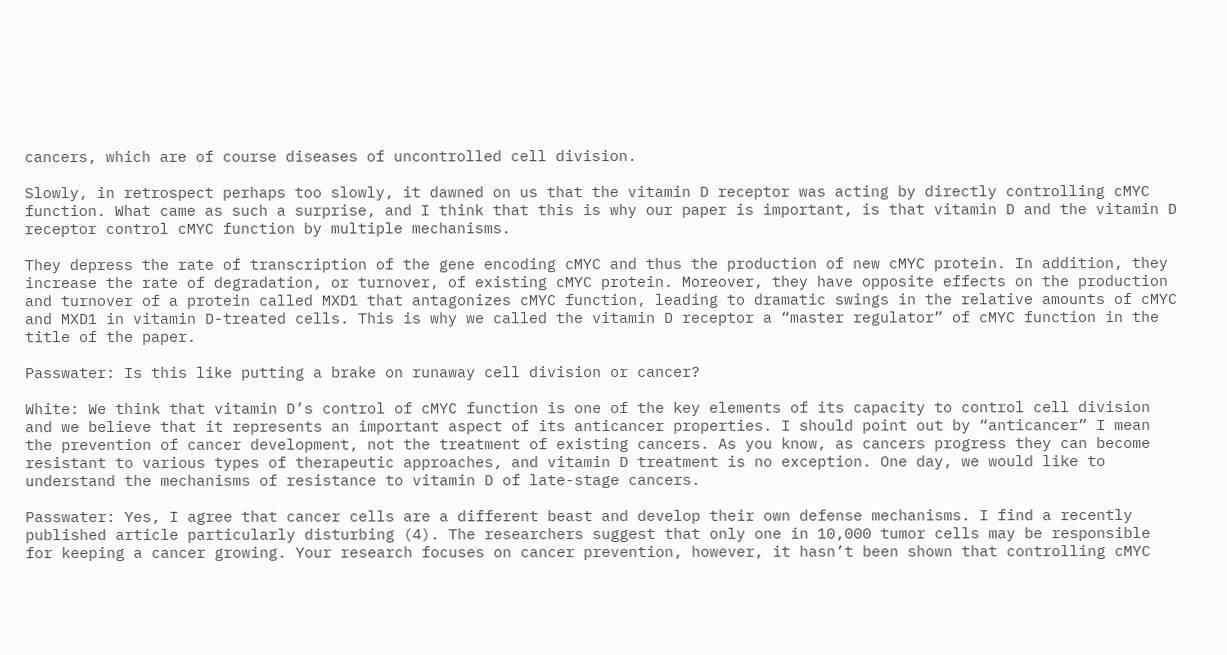cancers, which are of course diseases of uncontrolled cell division.

Slowly, in retrospect perhaps too slowly, it dawned on us that the vitamin D receptor was acting by directly controlling cMYC function. What came as such a surprise, and I think that this is why our paper is important, is that vitamin D and the vitamin D receptor control cMYC function by multiple mechanisms.

They depress the rate of transcription of the gene encoding cMYC and thus the production of new cMYC protein. In addition, they increase the rate of degradation, or turnover, of existing cMYC protein. Moreover, they have opposite effects on the production and turnover of a protein called MXD1 that antagonizes cMYC function, leading to dramatic swings in the relative amounts of cMYC and MXD1 in vitamin D-treated cells. This is why we called the vitamin D receptor a “master regulator” of cMYC function in the title of the paper.

Passwater: Is this like putting a brake on runaway cell division or cancer?

White: We think that vitamin D’s control of cMYC function is one of the key elements of its capacity to control cell division and we believe that it represents an important aspect of its anticancer properties. I should point out by “anticancer” I mean the prevention of cancer development, not the treatment of existing cancers. As you know, as cancers progress they can become resistant to various types of therapeutic approaches, and vitamin D treatment is no exception. One day, we would like to understand the mechanisms of resistance to vitamin D of late-stage cancers.

Passwater: Yes, I agree that cancer cells are a different beast and develop their own defense mechanisms. I find a recently published article particularly disturbing (4). The researchers suggest that only one in 10,000 tumor cells may be responsible for keeping a cancer growing. Your research focuses on cancer prevention, however, it hasn’t been shown that controlling cMYC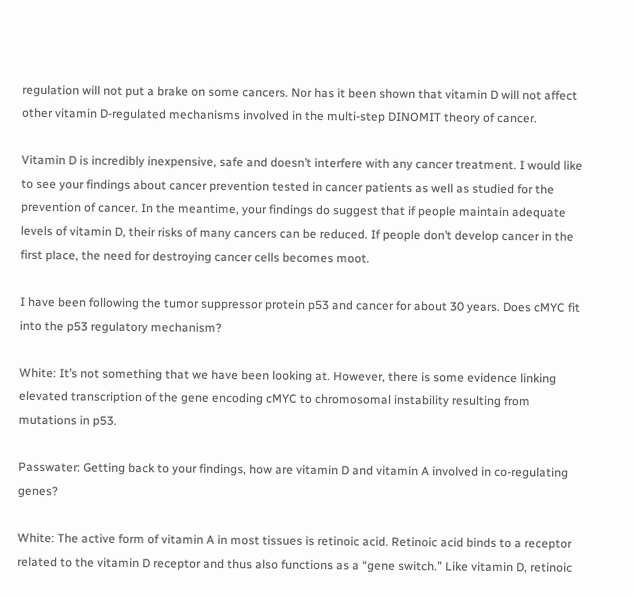regulation will not put a brake on some cancers. Nor has it been shown that vitamin D will not affect other vitamin D-regulated mechanisms involved in the multi-step DINOMIT theory of cancer.

Vitamin D is incredibly inexpensive, safe and doesn’t interfere with any cancer treatment. I would like to see your findings about cancer prevention tested in cancer patients as well as studied for the prevention of cancer. In the meantime, your findings do suggest that if people maintain adequate levels of vitamin D, their risks of many cancers can be reduced. If people don’t develop cancer in the first place, the need for destroying cancer cells becomes moot.

I have been following the tumor suppressor protein p53 and cancer for about 30 years. Does cMYC fit into the p53 regulatory mechanism?

White: It’s not something that we have been looking at. However, there is some evidence linking elevated transcription of the gene encoding cMYC to chromosomal instability resulting from mutations in p53.

Passwater: Getting back to your findings, how are vitamin D and vitamin A involved in co-regulating genes?

White: The active form of vitamin A in most tissues is retinoic acid. Retinoic acid binds to a receptor related to the vitamin D receptor and thus also functions as a “gene switch.” Like vitamin D, retinoic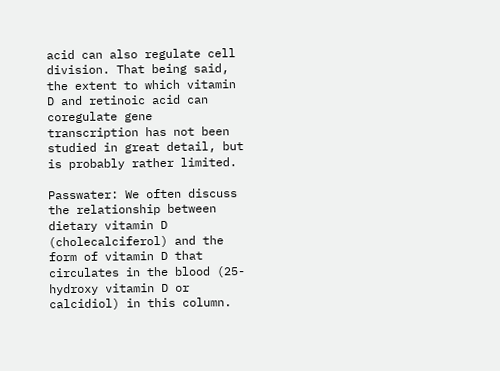acid can also regulate cell division. That being said, the extent to which vitamin D and retinoic acid can coregulate gene transcription has not been studied in great detail, but is probably rather limited.

Passwater: We often discuss the relationship between dietary vitamin D (cholecalciferol) and the form of vitamin D that circulates in the blood (25-hydroxy vitamin D or calcidiol) in this column.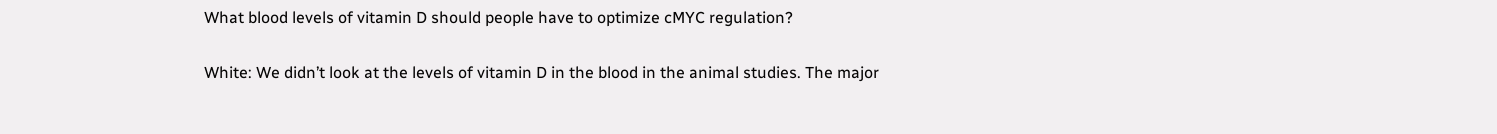What blood levels of vitamin D should people have to optimize cMYC regulation?

White: We didn’t look at the levels of vitamin D in the blood in the animal studies. The major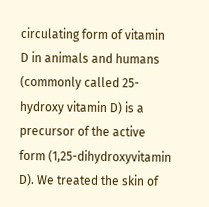circulating form of vitamin D in animals and humans (commonly called 25-hydroxy vitamin D) is a precursor of the active form (1,25-dihydroxyvitamin D). We treated the skin of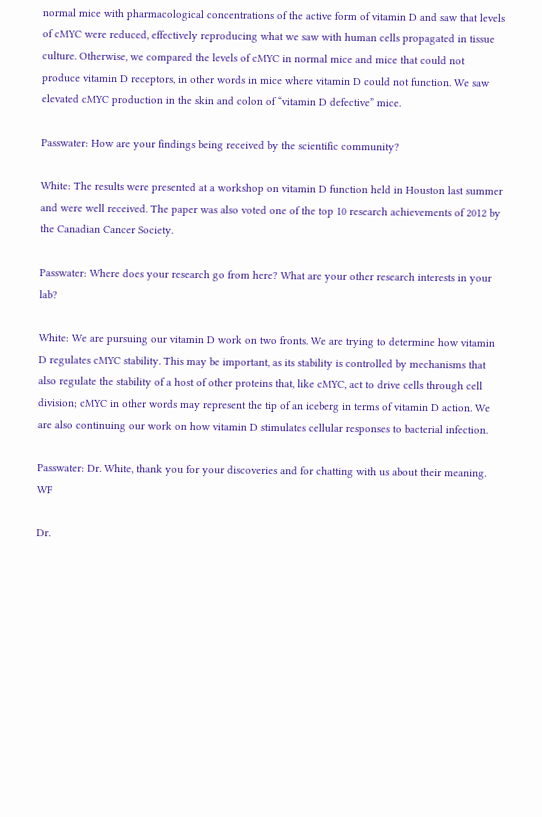normal mice with pharmacological concentrations of the active form of vitamin D and saw that levels of cMYC were reduced, effectively reproducing what we saw with human cells propagated in tissue culture. Otherwise, we compared the levels of cMYC in normal mice and mice that could not produce vitamin D receptors, in other words in mice where vitamin D could not function. We saw elevated cMYC production in the skin and colon of “vitamin D defective” mice.

Passwater: How are your findings being received by the scientific community?

White: The results were presented at a workshop on vitamin D function held in Houston last summer and were well received. The paper was also voted one of the top 10 research achievements of 2012 by the Canadian Cancer Society.

Passwater: Where does your research go from here? What are your other research interests in your lab?

White: We are pursuing our vitamin D work on two fronts. We are trying to determine how vitamin D regulates cMYC stability. This may be important, as its stability is controlled by mechanisms that also regulate the stability of a host of other proteins that, like cMYC, act to drive cells through cell division; cMYC in other words may represent the tip of an iceberg in terms of vitamin D action. We are also continuing our work on how vitamin D stimulates cellular responses to bacterial infection.

Passwater: Dr. White, thank you for your discoveries and for chatting with us about their meaning. WF

Dr.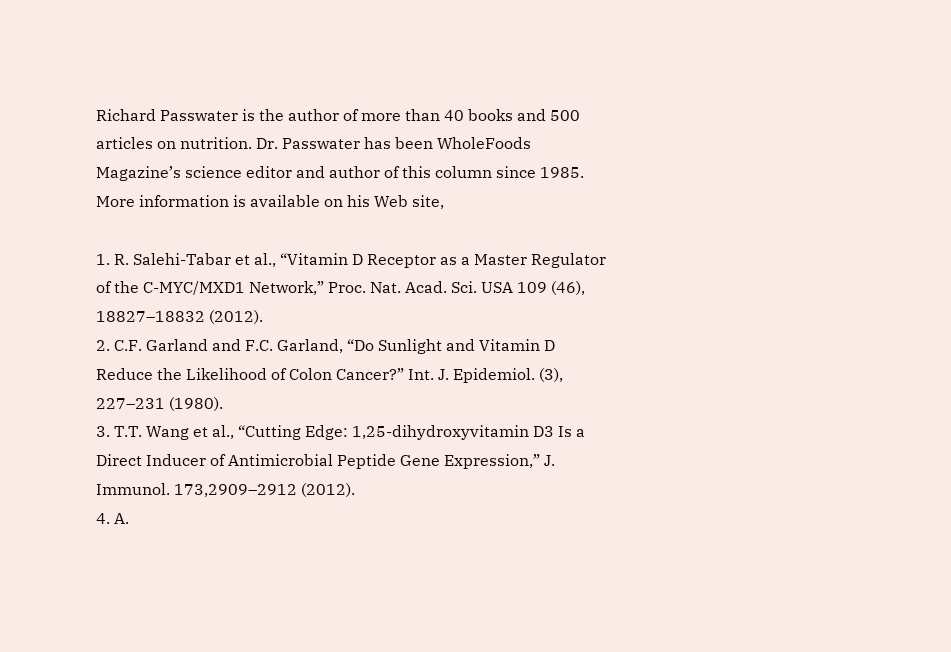Richard Passwater is the author of more than 40 books and 500 articles on nutrition. Dr. Passwater has been WholeFoods Magazine’s science editor and author of this column since 1985. More information is available on his Web site,

1. R. Salehi-Tabar et al., “Vitamin D Receptor as a Master Regulator of the C-MYC/MXD1 Network,” Proc. Nat. Acad. Sci. USA 109 (46), 18827–18832 (2012).
2. C.F. Garland and F.C. Garland, “Do Sunlight and Vitamin D Reduce the Likelihood of Colon Cancer?” Int. J. Epidemiol. (3), 227–231 (1980).
3. T.T. Wang et al., “Cutting Edge: 1,25-dihydroxyvitamin D3 Is a Direct Inducer of Antimicrobial Peptide Gene Expression,” J. Immunol. 173,2909–2912 (2012).
4. A.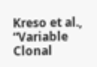Kreso et al., “Variable Clonal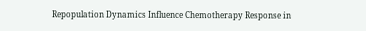Repopulation Dynamics Influence Chemotherapy Response in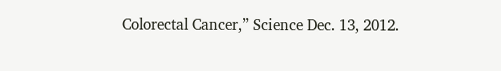Colorectal Cancer,” Science Dec. 13, 2012.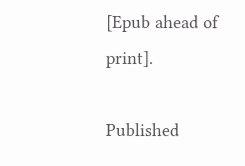[Epub ahead of print].

Published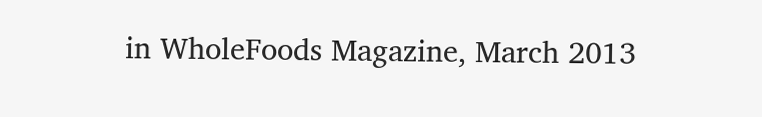in WholeFoods Magazine, March 2013